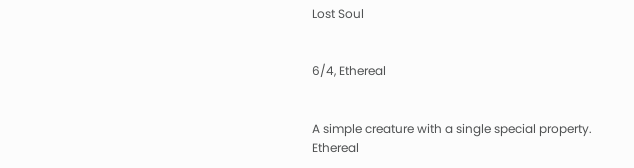Lost Soul


6/4, Ethereal


A simple creature with a single special property. Ethereal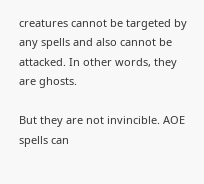creatures cannot be targeted by any spells and also cannot be attacked. In other words, they are ghosts.

But they are not invincible. AOE spells can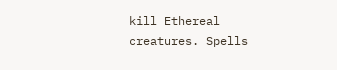kill Ethereal creatures. Spells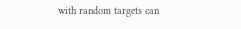with random targets can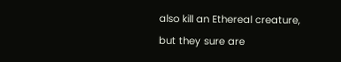also kill an Ethereal creature, but they sure are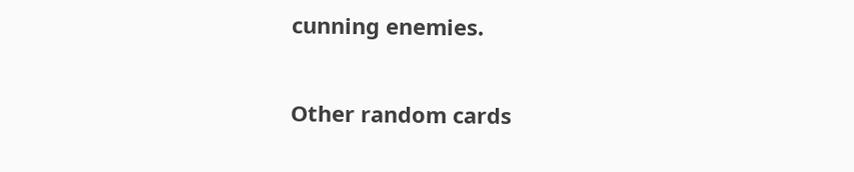cunning enemies.

Other random cards